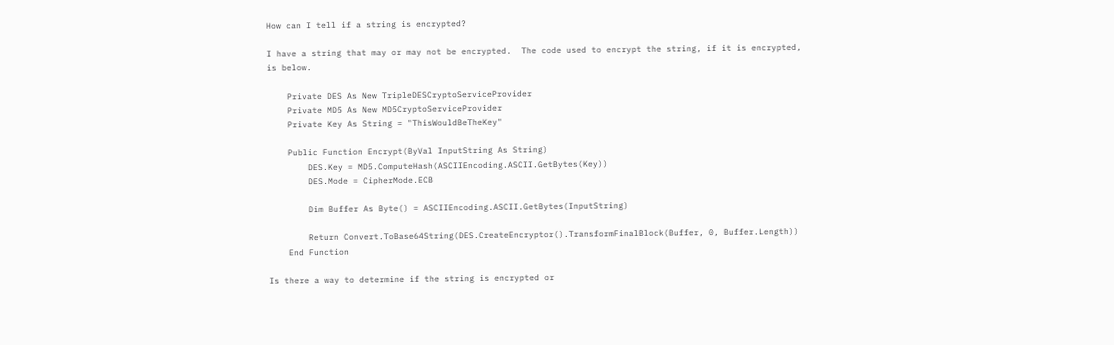How can I tell if a string is encrypted?

I have a string that may or may not be encrypted.  The code used to encrypt the string, if it is encrypted, is below.

    Private DES As New TripleDESCryptoServiceProvider
    Private MD5 As New MD5CryptoServiceProvider
    Private Key As String = "ThisWouldBeTheKey"

    Public Function Encrypt(ByVal InputString As String)
        DES.Key = MD5.ComputeHash(ASCIIEncoding.ASCII.GetBytes(Key))
        DES.Mode = CipherMode.ECB

        Dim Buffer As Byte() = ASCIIEncoding.ASCII.GetBytes(InputString)

        Return Convert.ToBase64String(DES.CreateEncryptor().TransformFinalBlock(Buffer, 0, Buffer.Length))
    End Function

Is there a way to determine if the string is encrypted or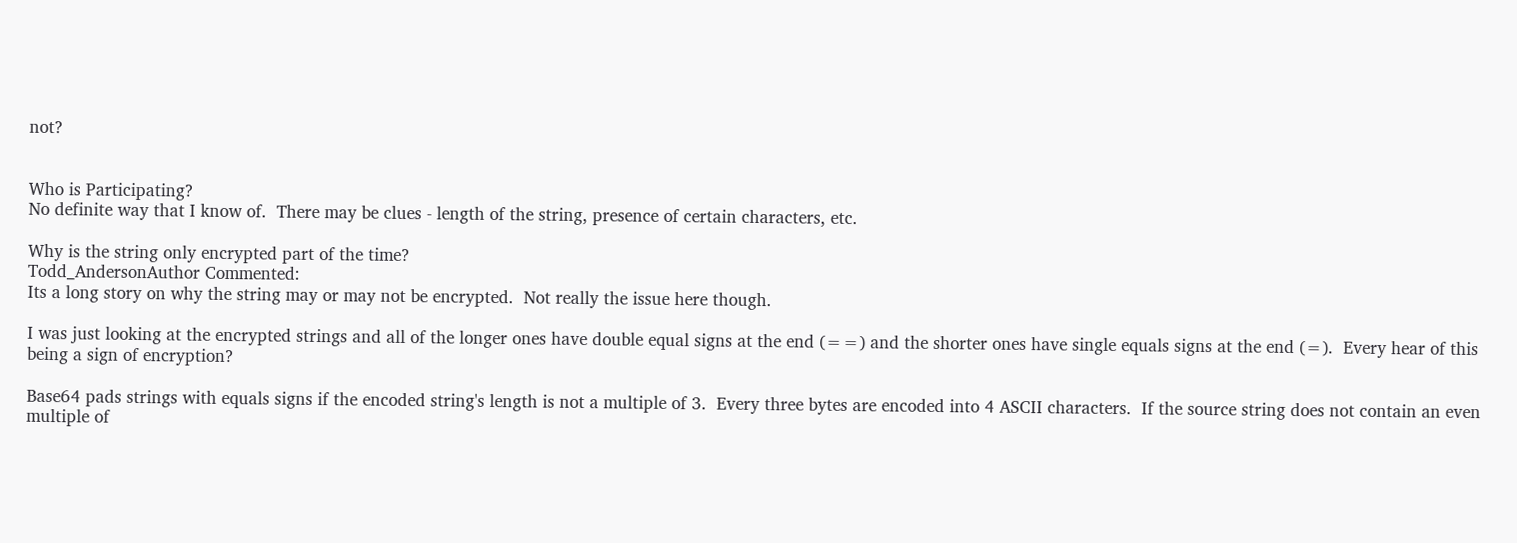not?


Who is Participating?
No definite way that I know of.  There may be clues - length of the string, presence of certain characters, etc.

Why is the string only encrypted part of the time?
Todd_AndersonAuthor Commented:
Its a long story on why the string may or may not be encrypted.  Not really the issue here though.

I was just looking at the encrypted strings and all of the longer ones have double equal signs at the end (==) and the shorter ones have single equals signs at the end (=).  Every hear of this being a sign of encryption?

Base64 pads strings with equals signs if the encoded string's length is not a multiple of 3.  Every three bytes are encoded into 4 ASCII characters.  If the source string does not contain an even multiple of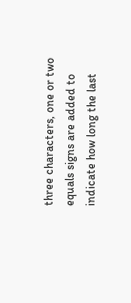three characters, one or two equals signs are added to indicate how long the last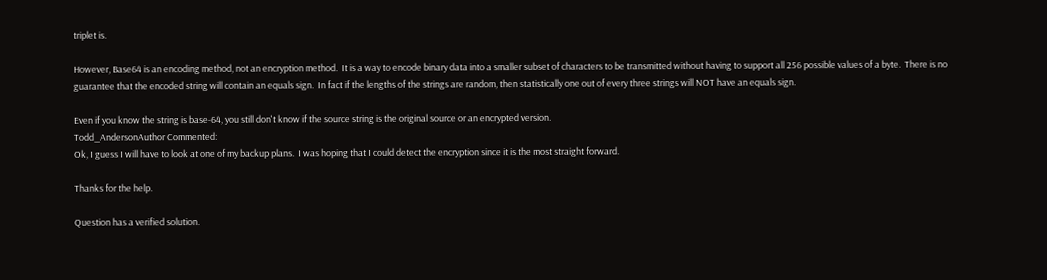triplet is.

However, Base64 is an encoding method, not an encryption method.  It is a way to encode binary data into a smaller subset of characters to be transmitted without having to support all 256 possible values of a byte.  There is no guarantee that the encoded string will contain an equals sign.  In fact if the lengths of the strings are random, then statistically one out of every three strings will NOT have an equals sign.

Even if you know the string is base-64, you still don't know if the source string is the original source or an encrypted version.
Todd_AndersonAuthor Commented:
Ok, I guess I will have to look at one of my backup plans.  I was hoping that I could detect the encryption since it is the most straight forward.

Thanks for the help.

Question has a verified solution.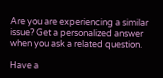Are you are experiencing a similar issue? Get a personalized answer when you ask a related question.

Have a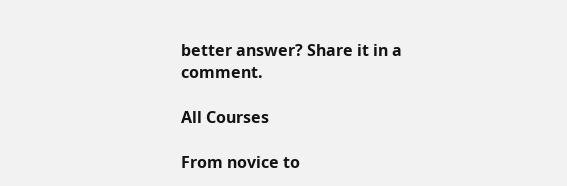better answer? Share it in a comment.

All Courses

From novice to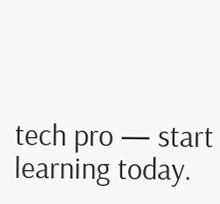tech pro — start learning today.